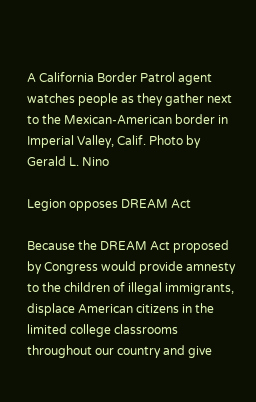A California Border Patrol agent watches people as they gather next to the Mexican-American border in Imperial Valley, Calif. Photo by Gerald L. Nino

Legion opposes DREAM Act

Because the DREAM Act proposed by Congress would provide amnesty to the children of illegal immigrants, displace American citizens in the limited college classrooms throughout our country and give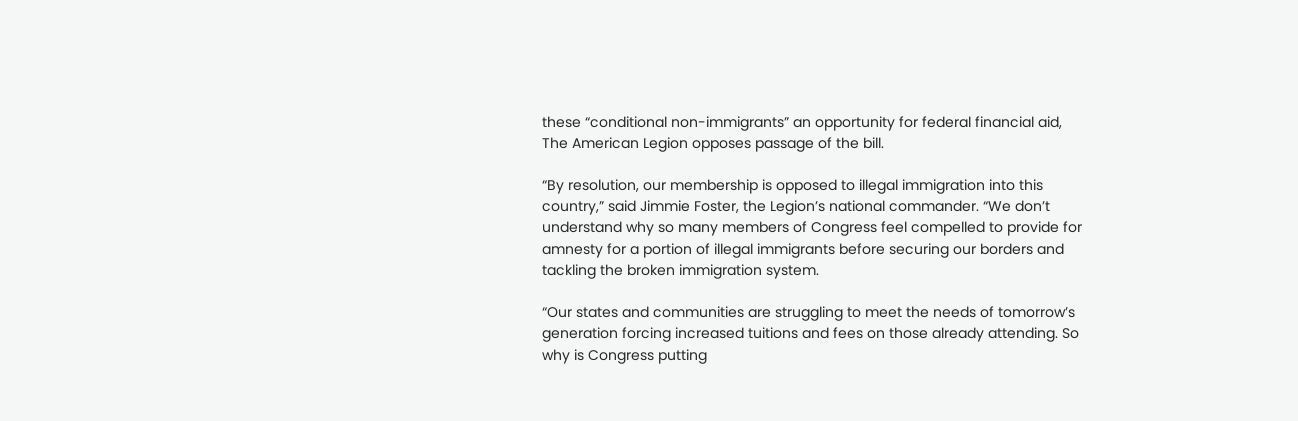these “conditional non-immigrants” an opportunity for federal financial aid, The American Legion opposes passage of the bill.

“By resolution, our membership is opposed to illegal immigration into this country,” said Jimmie Foster, the Legion’s national commander. “We don’t understand why so many members of Congress feel compelled to provide for amnesty for a portion of illegal immigrants before securing our borders and tackling the broken immigration system.

“Our states and communities are struggling to meet the needs of tomorrow’s generation forcing increased tuitions and fees on those already attending. So why is Congress putting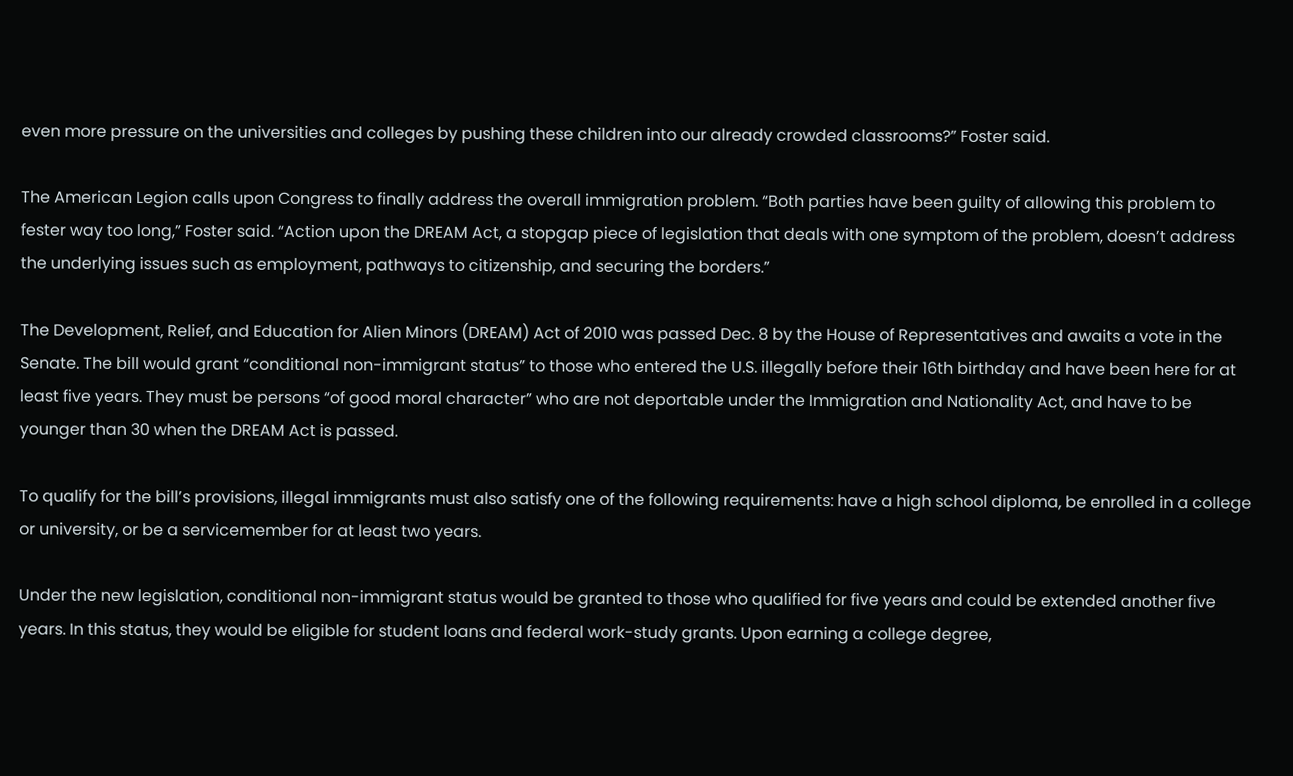even more pressure on the universities and colleges by pushing these children into our already crowded classrooms?” Foster said.

The American Legion calls upon Congress to finally address the overall immigration problem. “Both parties have been guilty of allowing this problem to fester way too long,” Foster said. “Action upon the DREAM Act, a stopgap piece of legislation that deals with one symptom of the problem, doesn’t address the underlying issues such as employment, pathways to citizenship, and securing the borders.”

The Development, Relief, and Education for Alien Minors (DREAM) Act of 2010 was passed Dec. 8 by the House of Representatives and awaits a vote in the Senate. The bill would grant “conditional non-immigrant status” to those who entered the U.S. illegally before their 16th birthday and have been here for at least five years. They must be persons “of good moral character” who are not deportable under the Immigration and Nationality Act, and have to be younger than 30 when the DREAM Act is passed.

To qualify for the bill’s provisions, illegal immigrants must also satisfy one of the following requirements: have a high school diploma, be enrolled in a college or university, or be a servicemember for at least two years.

Under the new legislation, conditional non-immigrant status would be granted to those who qualified for five years and could be extended another five years. In this status, they would be eligible for student loans and federal work-study grants. Upon earning a college degree,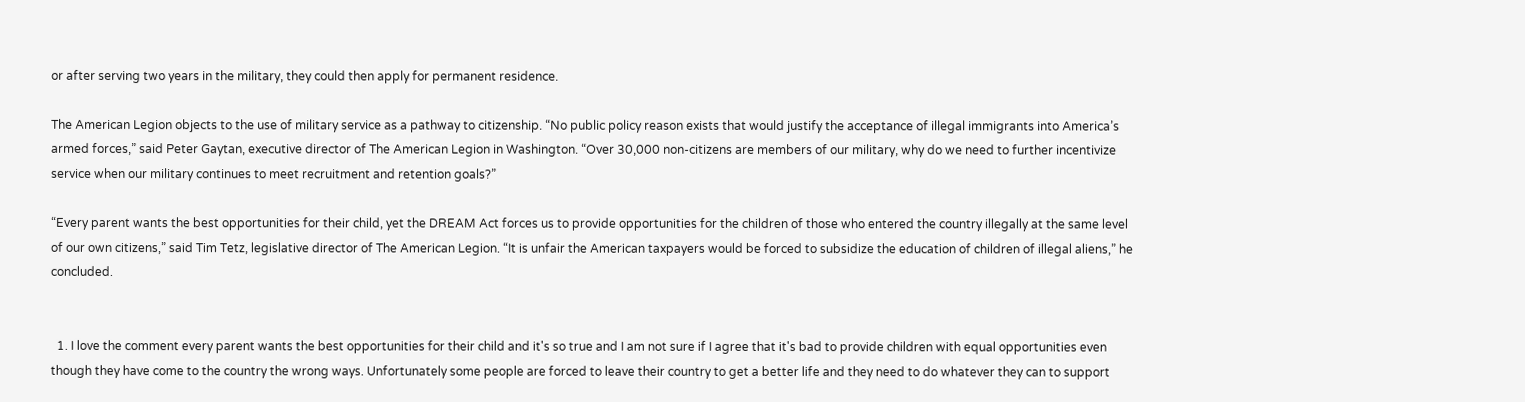or after serving two years in the military, they could then apply for permanent residence.

The American Legion objects to the use of military service as a pathway to citizenship. “No public policy reason exists that would justify the acceptance of illegal immigrants into America’s armed forces,” said Peter Gaytan, executive director of The American Legion in Washington. “Over 30,000 non-citizens are members of our military, why do we need to further incentivize service when our military continues to meet recruitment and retention goals?”

“Every parent wants the best opportunities for their child, yet the DREAM Act forces us to provide opportunities for the children of those who entered the country illegally at the same level of our own citizens,” said Tim Tetz, legislative director of The American Legion. “It is unfair the American taxpayers would be forced to subsidize the education of children of illegal aliens,” he concluded.


  1. I love the comment every parent wants the best opportunities for their child and it's so true and I am not sure if I agree that it's bad to provide children with equal opportunities even though they have come to the country the wrong ways. Unfortunately some people are forced to leave their country to get a better life and they need to do whatever they can to support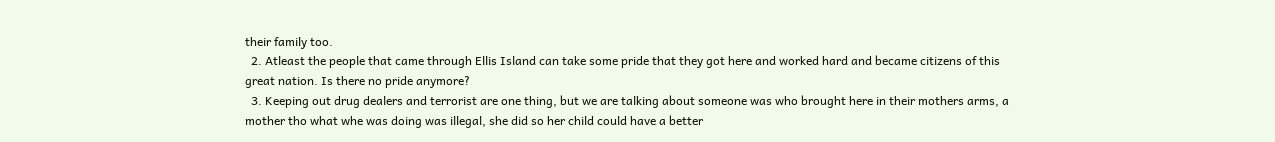their family too.
  2. Atleast the people that came through Ellis Island can take some pride that they got here and worked hard and became citizens of this great nation. Is there no pride anymore?
  3. Keeping out drug dealers and terrorist are one thing, but we are talking about someone was who brought here in their mothers arms, a mother tho what whe was doing was illegal, she did so her child could have a better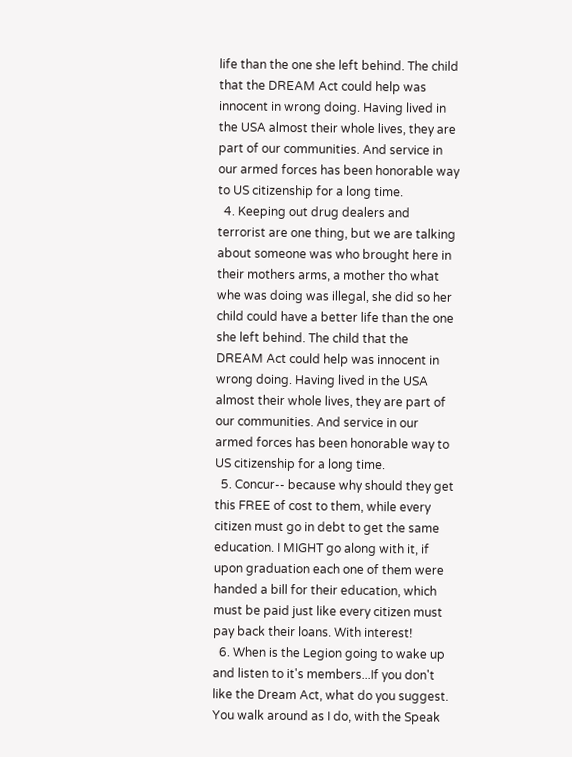life than the one she left behind. The child that the DREAM Act could help was innocent in wrong doing. Having lived in the USA almost their whole lives, they are part of our communities. And service in our armed forces has been honorable way to US citizenship for a long time.
  4. Keeping out drug dealers and terrorist are one thing, but we are talking about someone was who brought here in their mothers arms, a mother tho what whe was doing was illegal, she did so her child could have a better life than the one she left behind. The child that the DREAM Act could help was innocent in wrong doing. Having lived in the USA almost their whole lives, they are part of our communities. And service in our armed forces has been honorable way to US citizenship for a long time.
  5. Concur-- because why should they get this FREE of cost to them, while every citizen must go in debt to get the same education. I MIGHT go along with it, if upon graduation each one of them were handed a bill for their education, which must be paid just like every citizen must pay back their loans. With interest!
  6. When is the Legion going to wake up and listen to it's members...If you don't like the Dream Act, what do you suggest. You walk around as I do, with the Speak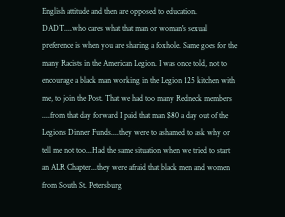English attitude and then are opposed to education. DADT....who cares what that man or woman's sexual preference is when you are sharing a foxhole. Same goes for the many Racists in the American Legion. I was once told, not to encourage a black man working in the Legion 125 kitchen with me, to join the Post. That we had too many Redneck members ....from that day forward I paid that man $80 a day out of the Legions Dinner Funds....they were to ashamed to ask why or tell me not too...Had the same situation when we tried to start an ALR Chapter...they were afraid that black men and women from South St. Petersburg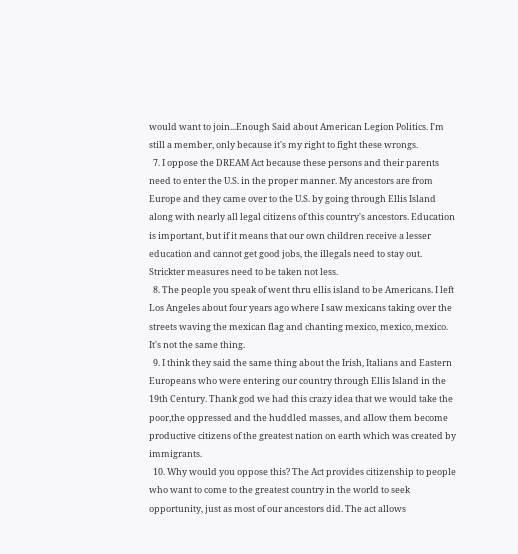would want to join...Enough Said about American Legion Politics. I'm still a member, only because it's my right to fight these wrongs.
  7. I oppose the DREAM Act because these persons and their parents need to enter the U.S. in the proper manner. My ancestors are from Europe and they came over to the U.S. by going through Ellis Island along with nearly all legal citizens of this country's ancestors. Education is important, but if it means that our own children receive a lesser education and cannot get good jobs, the illegals need to stay out. Strickter measures need to be taken not less.
  8. The people you speak of went thru ellis island to be Americans. I left Los Angeles about four years ago where I saw mexicans taking over the streets waving the mexican flag and chanting mexico, mexico, mexico. It's not the same thing.
  9. I think they said the same thing about the Irish, Italians and Eastern Europeans who were entering our country through Ellis Island in the 19th Century. Thank god we had this crazy idea that we would take the poor,the oppressed and the huddled masses, and allow them become productive citizens of the greatest nation on earth which was created by immigrants.
  10. Why would you oppose this? The Act provides citizenship to people who want to come to the greatest country in the world to seek opportunity, just as most of our ancestors did. The act allows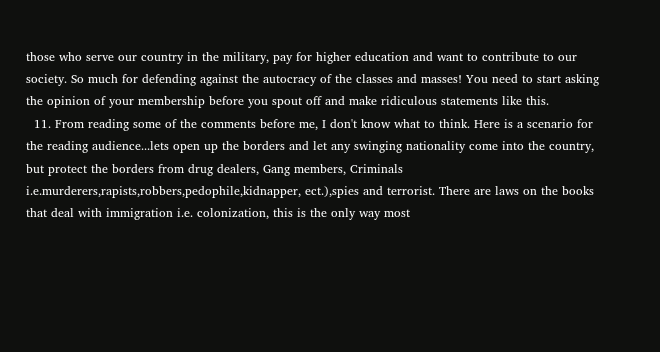those who serve our country in the military, pay for higher education and want to contribute to our society. So much for defending against the autocracy of the classes and masses! You need to start asking the opinion of your membership before you spout off and make ridiculous statements like this.
  11. From reading some of the comments before me, I don't know what to think. Here is a scenario for the reading audience...lets open up the borders and let any swinging nationality come into the country, but protect the borders from drug dealers, Gang members, Criminals i.e.murderers,rapists,robbers,pedophile,kidnapper, ect.),spies and terrorist. There are laws on the books that deal with immigration i.e. colonization, this is the only way most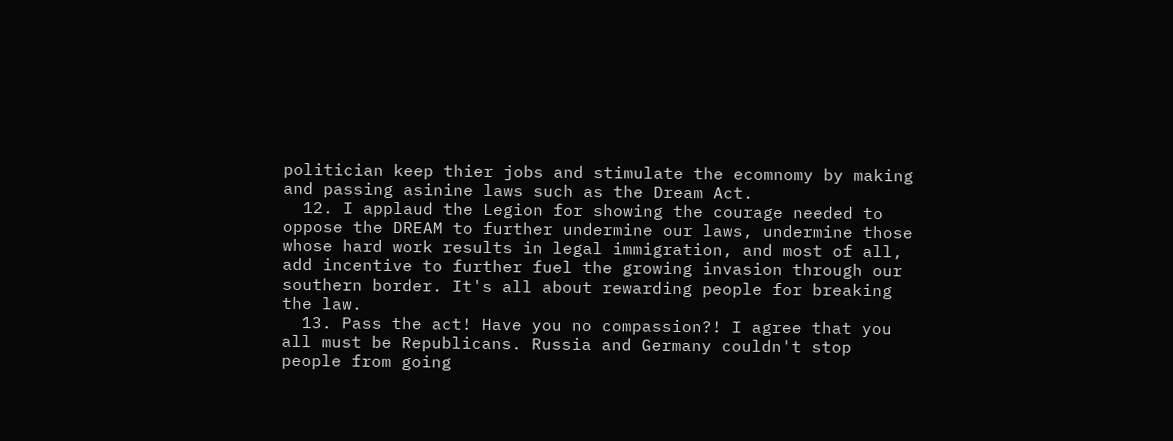politician keep thier jobs and stimulate the ecomnomy by making and passing asinine laws such as the Dream Act.
  12. I applaud the Legion for showing the courage needed to oppose the DREAM to further undermine our laws, undermine those whose hard work results in legal immigration, and most of all, add incentive to further fuel the growing invasion through our southern border. It's all about rewarding people for breaking the law.
  13. Pass the act! Have you no compassion?! I agree that you all must be Republicans. Russia and Germany couldn't stop people from going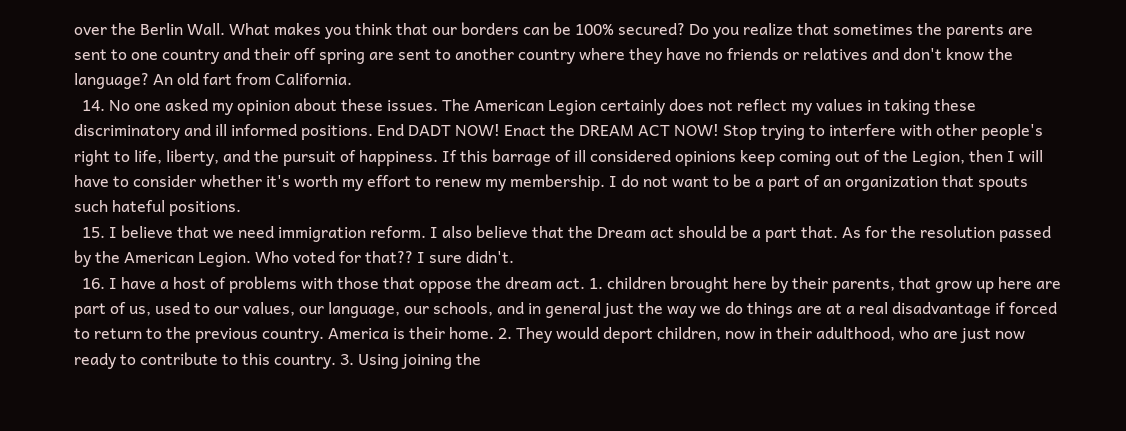over the Berlin Wall. What makes you think that our borders can be 100% secured? Do you realize that sometimes the parents are sent to one country and their off spring are sent to another country where they have no friends or relatives and don't know the language? An old fart from California.
  14. No one asked my opinion about these issues. The American Legion certainly does not reflect my values in taking these discriminatory and ill informed positions. End DADT NOW! Enact the DREAM ACT NOW! Stop trying to interfere with other people's right to life, liberty, and the pursuit of happiness. If this barrage of ill considered opinions keep coming out of the Legion, then I will have to consider whether it's worth my effort to renew my membership. I do not want to be a part of an organization that spouts such hateful positions.
  15. I believe that we need immigration reform. I also believe that the Dream act should be a part that. As for the resolution passed by the American Legion. Who voted for that?? I sure didn't.
  16. I have a host of problems with those that oppose the dream act. 1. children brought here by their parents, that grow up here are part of us, used to our values, our language, our schools, and in general just the way we do things are at a real disadvantage if forced to return to the previous country. America is their home. 2. They would deport children, now in their adulthood, who are just now ready to contribute to this country. 3. Using joining the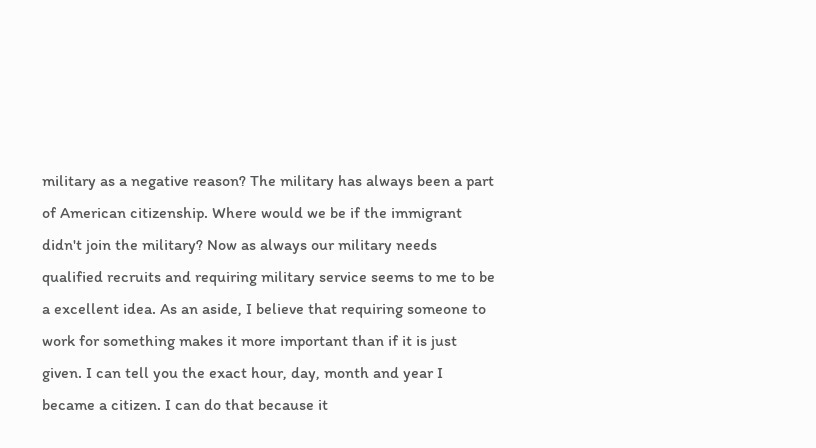military as a negative reason? The military has always been a part of American citizenship. Where would we be if the immigrant didn't join the military? Now as always our military needs qualified recruits and requiring military service seems to me to be a excellent idea. As an aside, I believe that requiring someone to work for something makes it more important than if it is just given. I can tell you the exact hour, day, month and year I became a citizen. I can do that because it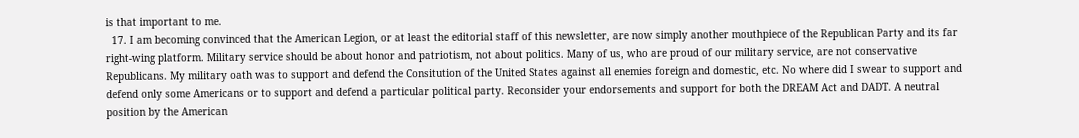is that important to me.
  17. I am becoming convinced that the American Legion, or at least the editorial staff of this newsletter, are now simply another mouthpiece of the Republican Party and its far right-wing platform. Military service should be about honor and patriotism, not about politics. Many of us, who are proud of our military service, are not conservative Republicans. My military oath was to support and defend the Consitution of the United States against all enemies foreign and domestic, etc. No where did I swear to support and defend only some Americans or to support and defend a particular political party. Reconsider your endorsements and support for both the DREAM Act and DADT. A neutral position by the American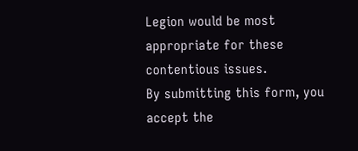Legion would be most appropriate for these contentious issues.
By submitting this form, you accept the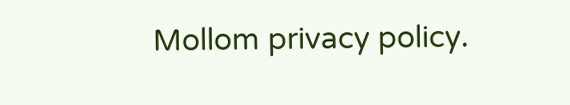Mollom privacy policy.